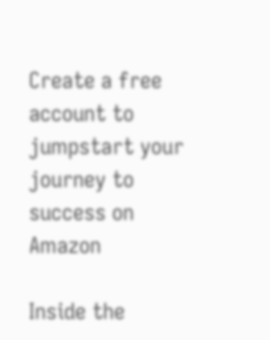Create a free account to jumpstart your journey to success on Amazon

Inside the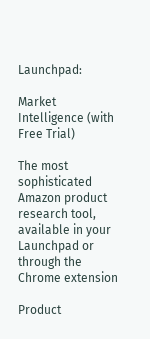Launchpad:

Market Intelligence (with Free Trial)

The most sophisticated Amazon product research tool, available in your Launchpad or through the Chrome extension

Product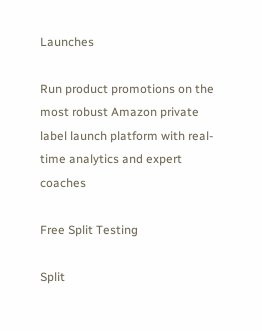Launches

Run product promotions on the most robust Amazon private label launch platform with real-time analytics and expert coaches

Free Split Testing

Split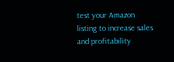test your Amazon listing to increase sales and profitability